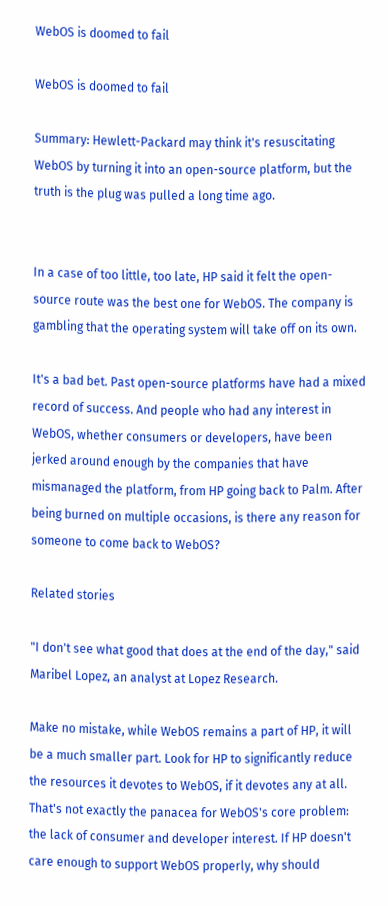WebOS is doomed to fail

WebOS is doomed to fail

Summary: Hewlett-Packard may think it's resuscitating WebOS by turning it into an open-source platform, but the truth is the plug was pulled a long time ago.


In a case of too little, too late, HP said it felt the open-source route was the best one for WebOS. The company is gambling that the operating system will take off on its own.

It's a bad bet. Past open-source platforms have had a mixed record of success. And people who had any interest in WebOS, whether consumers or developers, have been jerked around enough by the companies that have mismanaged the platform, from HP going back to Palm. After being burned on multiple occasions, is there any reason for someone to come back to WebOS?

Related stories

"I don't see what good that does at the end of the day," said Maribel Lopez, an analyst at Lopez Research.

Make no mistake, while WebOS remains a part of HP, it will be a much smaller part. Look for HP to significantly reduce the resources it devotes to WebOS, if it devotes any at all. That's not exactly the panacea for WebOS's core problem: the lack of consumer and developer interest. If HP doesn't care enough to support WebOS properly, why should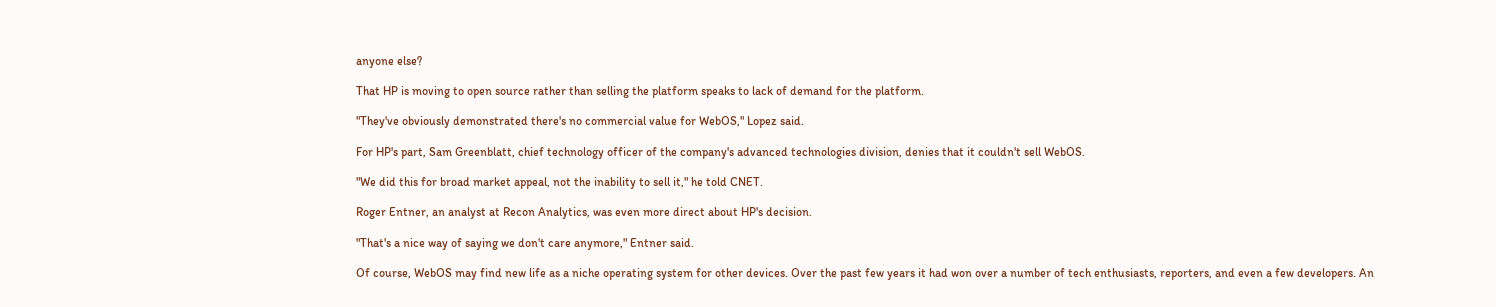anyone else?

That HP is moving to open source rather than selling the platform speaks to lack of demand for the platform.

"They've obviously demonstrated there's no commercial value for WebOS," Lopez said.

For HP's part, Sam Greenblatt, chief technology officer of the company's advanced technologies division, denies that it couldn't sell WebOS.

"We did this for broad market appeal, not the inability to sell it," he told CNET.

Roger Entner, an analyst at Recon Analytics, was even more direct about HP's decision.

"That's a nice way of saying we don't care anymore," Entner said.

Of course, WebOS may find new life as a niche operating system for other devices. Over the past few years it had won over a number of tech enthusiasts, reporters, and even a few developers. An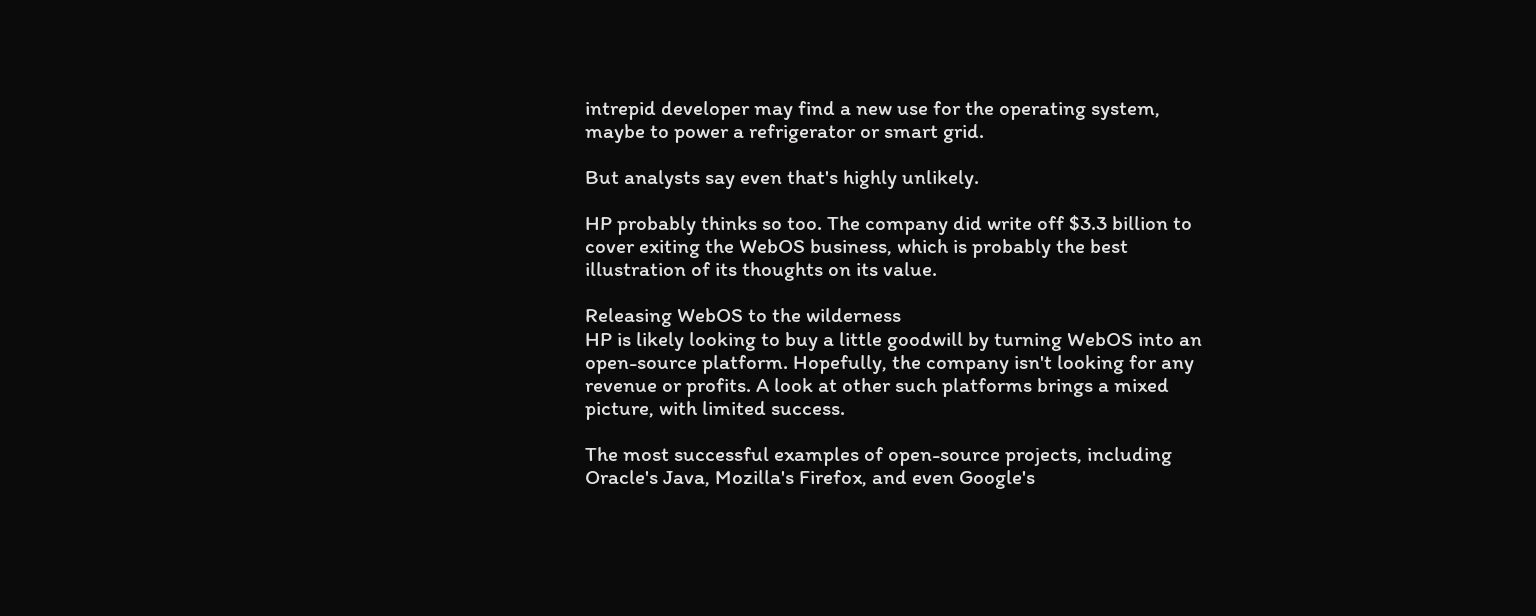intrepid developer may find a new use for the operating system, maybe to power a refrigerator or smart grid.

But analysts say even that's highly unlikely.

HP probably thinks so too. The company did write off $3.3 billion to cover exiting the WebOS business, which is probably the best illustration of its thoughts on its value.

Releasing WebOS to the wilderness
HP is likely looking to buy a little goodwill by turning WebOS into an open-source platform. Hopefully, the company isn't looking for any revenue or profits. A look at other such platforms brings a mixed picture, with limited success.

The most successful examples of open-source projects, including Oracle's Java, Mozilla's Firefox, and even Google's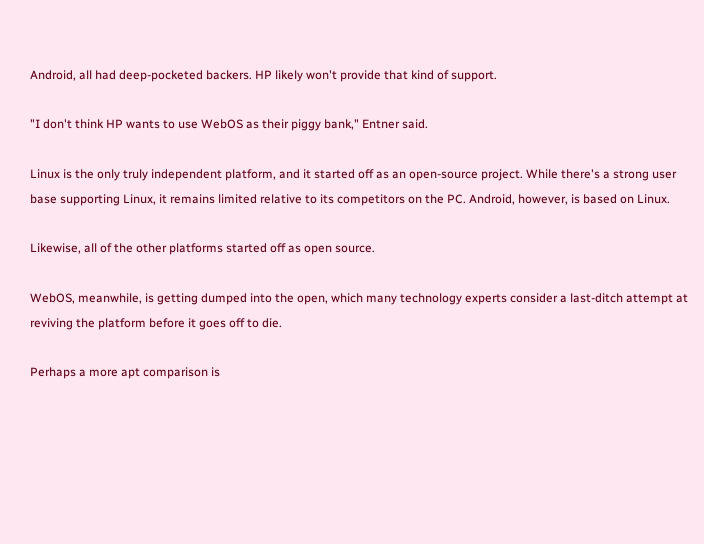Android, all had deep-pocketed backers. HP likely won't provide that kind of support.

"I don't think HP wants to use WebOS as their piggy bank," Entner said.

Linux is the only truly independent platform, and it started off as an open-source project. While there's a strong user base supporting Linux, it remains limited relative to its competitors on the PC. Android, however, is based on Linux.

Likewise, all of the other platforms started off as open source.

WebOS, meanwhile, is getting dumped into the open, which many technology experts consider a last-ditch attempt at reviving the platform before it goes off to die.

Perhaps a more apt comparison is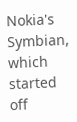Nokia's Symbian, which started off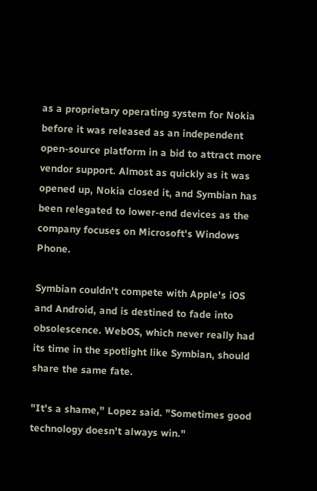as a proprietary operating system for Nokia before it was released as an independent open-source platform in a bid to attract more vendor support. Almost as quickly as it was opened up, Nokia closed it, and Symbian has been relegated to lower-end devices as the company focuses on Microsoft's Windows Phone.

Symbian couldn't compete with Apple's iOS and Android, and is destined to fade into obsolescence. WebOS, which never really had its time in the spotlight like Symbian, should share the same fate.

"It's a shame," Lopez said. "Sometimes good technology doesn't always win."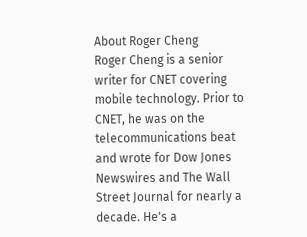About Roger Cheng
Roger Cheng is a senior writer for CNET covering mobile technology. Prior to CNET, he was on the telecommunications beat and wrote for Dow Jones Newswires and The Wall Street Journal for nearly a decade. He's a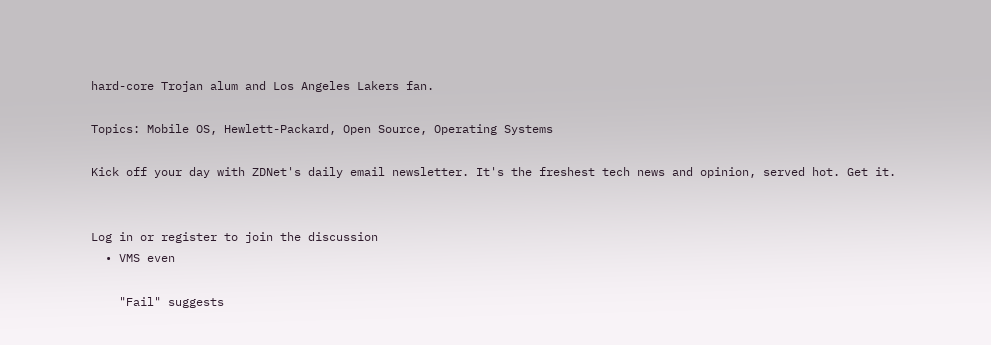hard-core Trojan alum and Los Angeles Lakers fan.

Topics: Mobile OS, Hewlett-Packard, Open Source, Operating Systems

Kick off your day with ZDNet's daily email newsletter. It's the freshest tech news and opinion, served hot. Get it.


Log in or register to join the discussion
  • VMS even

    "Fail" suggests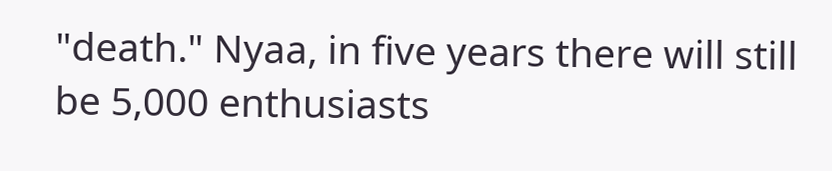"death." Nyaa, in five years there will still be 5,000 enthusiasts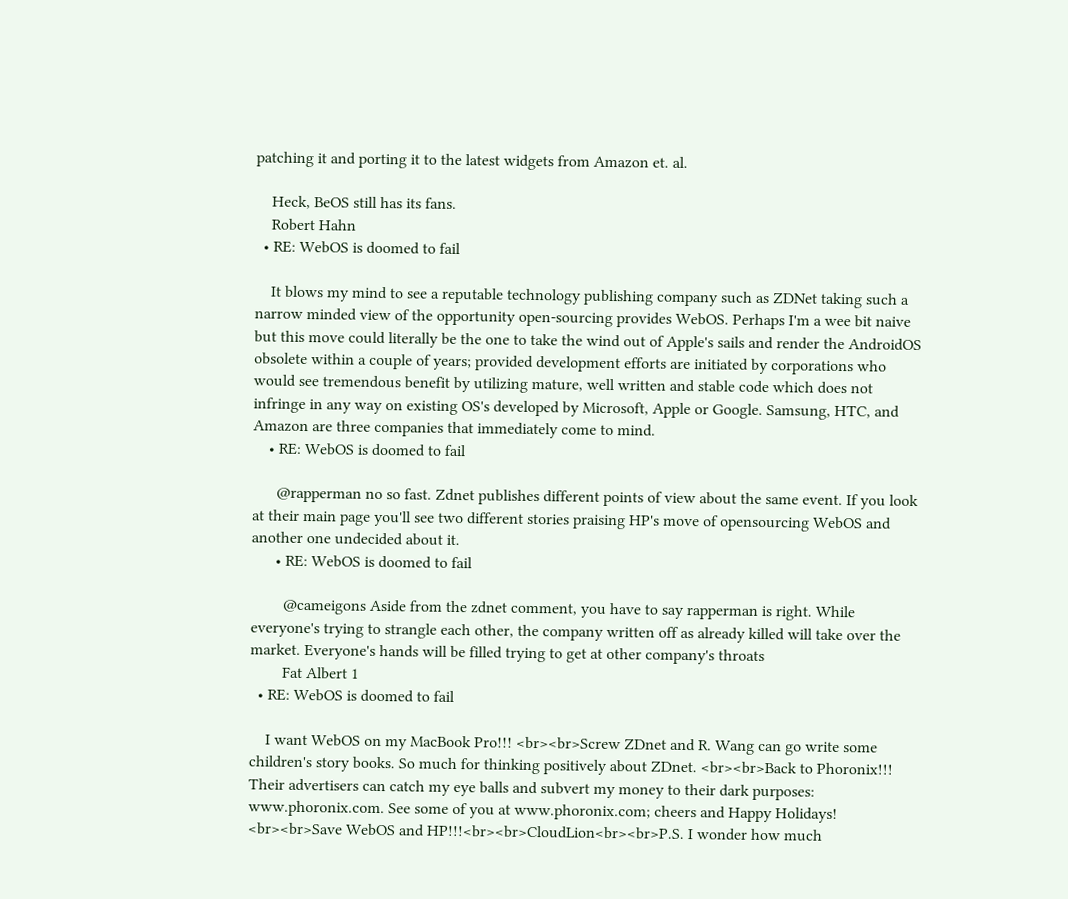patching it and porting it to the latest widgets from Amazon et. al.

    Heck, BeOS still has its fans.
    Robert Hahn
  • RE: WebOS is doomed to fail

    It blows my mind to see a reputable technology publishing company such as ZDNet taking such a narrow minded view of the opportunity open-sourcing provides WebOS. Perhaps I'm a wee bit naive but this move could literally be the one to take the wind out of Apple's sails and render the AndroidOS obsolete within a couple of years; provided development efforts are initiated by corporations who would see tremendous benefit by utilizing mature, well written and stable code which does not infringe in any way on existing OS's developed by Microsoft, Apple or Google. Samsung, HTC, and Amazon are three companies that immediately come to mind.
    • RE: WebOS is doomed to fail

      @rapperman no so fast. Zdnet publishes different points of view about the same event. If you look at their main page you'll see two different stories praising HP's move of opensourcing WebOS and another one undecided about it.
      • RE: WebOS is doomed to fail

        @cameigons Aside from the zdnet comment, you have to say rapperman is right. While everyone's trying to strangle each other, the company written off as already killed will take over the market. Everyone's hands will be filled trying to get at other company's throats
        Fat Albert 1
  • RE: WebOS is doomed to fail

    I want WebOS on my MacBook Pro!!! <br><br>Screw ZDnet and R. Wang can go write some children's story books. So much for thinking positively about ZDnet. <br><br>Back to Phoronix!!! Their advertisers can catch my eye balls and subvert my money to their dark purposes: www.phoronix.com. See some of you at www.phoronix.com; cheers and Happy Holidays! <br><br>Save WebOS and HP!!!<br><br>CloudLion<br><br>P.S. I wonder how much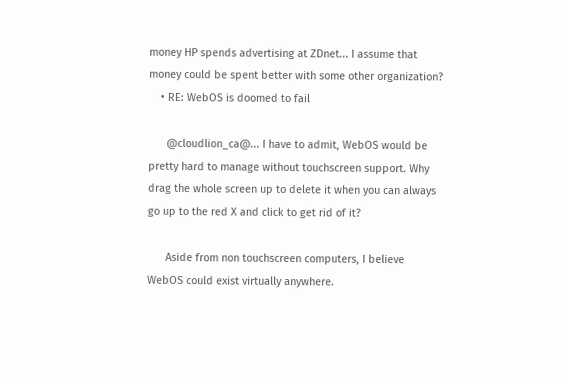money HP spends advertising at ZDnet... I assume that money could be spent better with some other organization?
    • RE: WebOS is doomed to fail

      @cloudlion_ca@... I have to admit, WebOS would be pretty hard to manage without touchscreen support. Why drag the whole screen up to delete it when you can always go up to the red X and click to get rid of it?

      Aside from non touchscreen computers, I believe WebOS could exist virtually anywhere.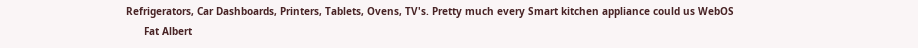Refrigerators, Car Dashboards, Printers, Tablets, Ovens, TV's. Pretty much every Smart kitchen appliance could us WebOS
      Fat Albert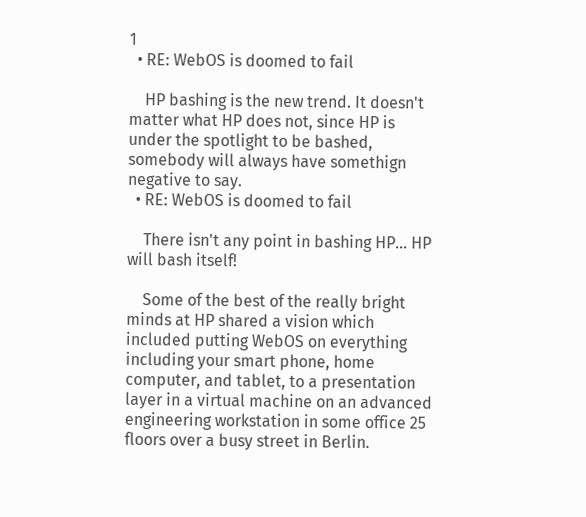1
  • RE: WebOS is doomed to fail

    HP bashing is the new trend. It doesn't matter what HP does not, since HP is under the spotlight to be bashed, somebody will always have somethign negative to say.
  • RE: WebOS is doomed to fail

    There isn't any point in bashing HP... HP will bash itself!

    Some of the best of the really bright minds at HP shared a vision which included putting WebOS on everything including your smart phone, home computer, and tablet, to a presentation layer in a virtual machine on an advanced engineering workstation in some office 25 floors over a busy street in Berlin.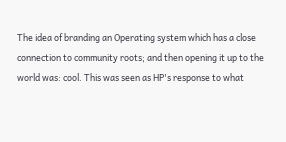The idea of branding an Operating system which has a close connection to community roots; and then opening it up to the world was: cool. This was seen as HP's response to what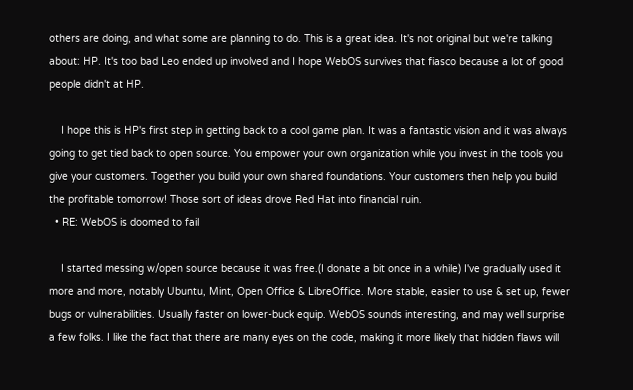others are doing, and what some are planning to do. This is a great idea. It's not original but we're talking about: HP. It's too bad Leo ended up involved and I hope WebOS survives that fiasco because a lot of good people didn't at HP.

    I hope this is HP's first step in getting back to a cool game plan. It was a fantastic vision and it was always going to get tied back to open source. You empower your own organization while you invest in the tools you give your customers. Together you build your own shared foundations. Your customers then help you build the profitable tomorrow! Those sort of ideas drove Red Hat into financial ruin.
  • RE: WebOS is doomed to fail

    I started messing w/open source because it was free.(I donate a bit once in a while) I've gradually used it more and more, notably Ubuntu, Mint, Open Office & LibreOffice. More stable, easier to use & set up, fewer bugs or vulnerabilities. Usually faster on lower-buck equip. WebOS sounds interesting, and may well surprise a few folks. I like the fact that there are many eyes on the code, making it more likely that hidden flaws will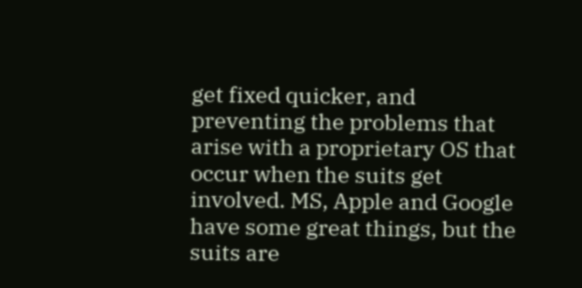get fixed quicker, and preventing the problems that arise with a proprietary OS that occur when the suits get involved. MS, Apple and Google have some great things, but the suits are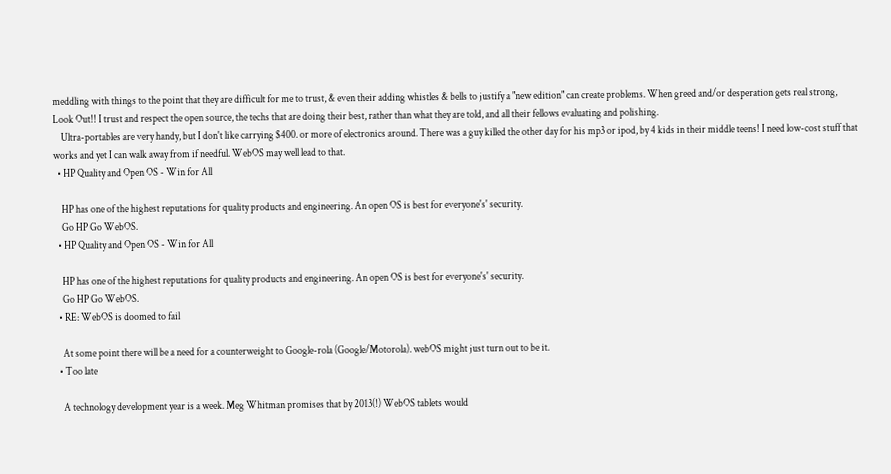meddling with things to the point that they are difficult for me to trust, & even their adding whistles & bells to justify a "new edition" can create problems. When greed and/or desperation gets real strong, Look Out!! I trust and respect the open source, the techs that are doing their best, rather than what they are told, and all their fellows evaluating and polishing.
    Ultra-portables are very handy, but I don't like carrying $400. or more of electronics around. There was a guy killed the other day for his mp3 or ipod, by 4 kids in their middle teens! I need low-cost stuff that works and yet I can walk away from if needful. WebOS may well lead to that.
  • HP Quality and Open OS - Win for All

    HP has one of the highest reputations for quality products and engineering. An open OS is best for everyone's' security.
    Go HP Go WebOS.
  • HP Quality and Open OS - Win for All

    HP has one of the highest reputations for quality products and engineering. An open OS is best for everyone's' security.
    Go HP Go WebOS.
  • RE: WebOS is doomed to fail

    At some point there will be a need for a counterweight to Google-rola (Google/Motorola). webOS might just turn out to be it.
  • Too late

    A technology development year is a week. Meg Whitman promises that by 2013(!) WebOS tablets would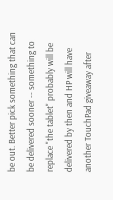be out. Better pick something that can be delivered sooner -- something to replace "the tablet" probably will be delivered by then and HP will have another TouchPad giveaway after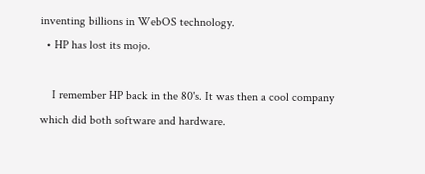inventing billions in WebOS technology.
  • HP has lost its mojo.

    I remember HP back in the 80's. It was then a cool company which did both software and hardware.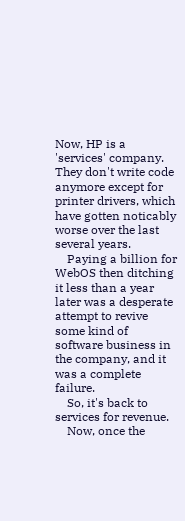Now, HP is a 'services' company. They don't write code anymore except for printer drivers, which have gotten noticably worse over the last several years.
    Paying a billion for WebOS then ditching it less than a year later was a desperate attempt to revive some kind of software business in the company, and it was a complete failure.
    So, it's back to services for revenue.
    Now, once the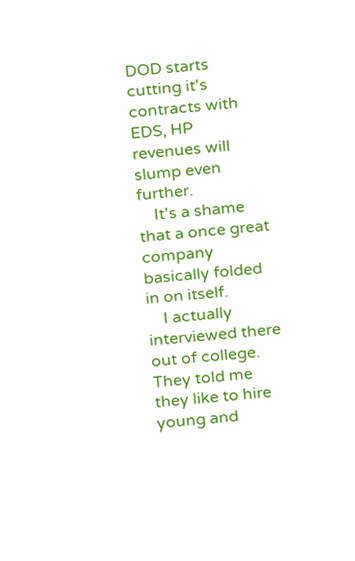DOD starts cutting it's contracts with EDS, HP revenues will slump even further.
    It's a shame that a once great company basically folded in on itself.
    I actually interviewed there out of college. They told me they like to hire young and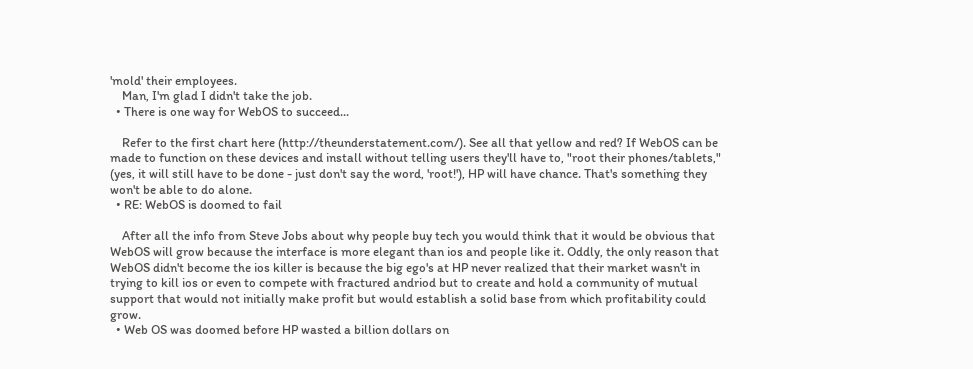'mold' their employees.
    Man, I'm glad I didn't take the job.
  • There is one way for WebOS to succeed...

    Refer to the first chart here (http://theunderstatement.com/). See all that yellow and red? If WebOS can be made to function on these devices and install without telling users they'll have to, "root their phones/tablets," (yes, it will still have to be done - just don't say the word, 'root!'), HP will have chance. That's something they won't be able to do alone.
  • RE: WebOS is doomed to fail

    After all the info from Steve Jobs about why people buy tech you would think that it would be obvious that WebOS will grow because the interface is more elegant than ios and people like it. Oddly, the only reason that WebOS didn't become the ios killer is because the big ego's at HP never realized that their market wasn't in trying to kill ios or even to compete with fractured andriod but to create and hold a community of mutual support that would not initially make profit but would establish a solid base from which profitability could grow.
  • Web OS was doomed before HP wasted a billion dollars on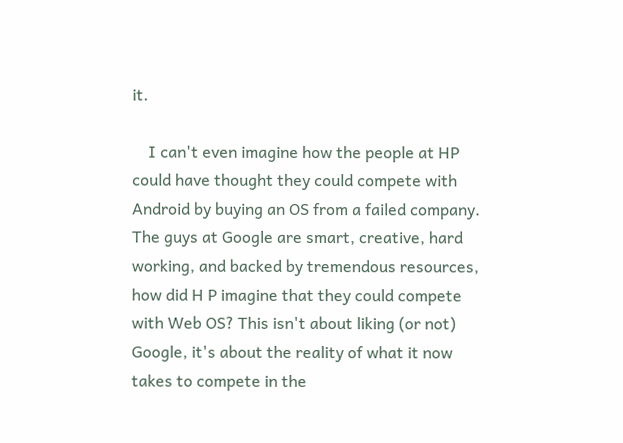it.

    I can't even imagine how the people at HP could have thought they could compete with Android by buying an OS from a failed company. The guys at Google are smart, creative, hard working, and backed by tremendous resources, how did H P imagine that they could compete with Web OS? This isn't about liking (or not) Google, it's about the reality of what it now takes to compete in the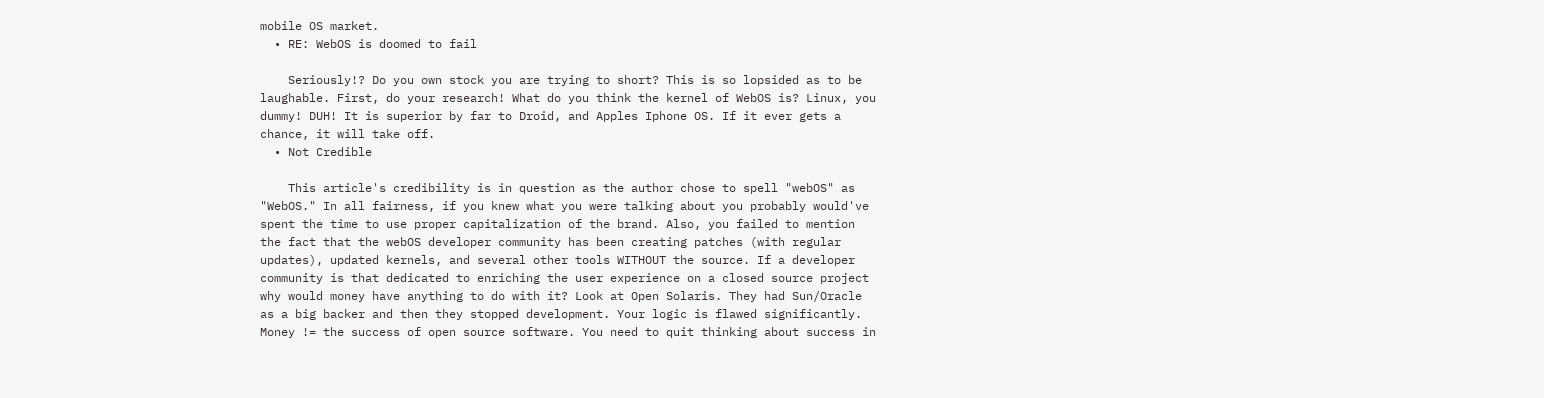mobile OS market.
  • RE: WebOS is doomed to fail

    Seriously!? Do you own stock you are trying to short? This is so lopsided as to be laughable. First, do your research! What do you think the kernel of WebOS is? Linux, you dummy! DUH! It is superior by far to Droid, and Apples Iphone OS. If it ever gets a chance, it will take off.
  • Not Credible

    This article's credibility is in question as the author chose to spell "webOS" as "WebOS." In all fairness, if you knew what you were talking about you probably would've spent the time to use proper capitalization of the brand. Also, you failed to mention the fact that the webOS developer community has been creating patches (with regular updates), updated kernels, and several other tools WITHOUT the source. If a developer community is that dedicated to enriching the user experience on a closed source project why would money have anything to do with it? Look at Open Solaris. They had Sun/Oracle as a big backer and then they stopped development. Your logic is flawed significantly. Money != the success of open source software. You need to quit thinking about success in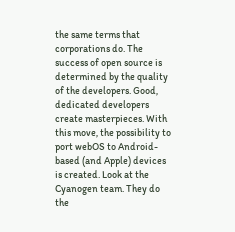the same terms that corporations do. The success of open source is determined by the quality of the developers. Good, dedicated developers create masterpieces. With this move, the possibility to port webOS to Android-based (and Apple) devices is created. Look at the Cyanogen team. They do the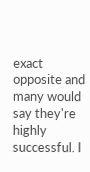exact opposite and many would say they're highly successful. I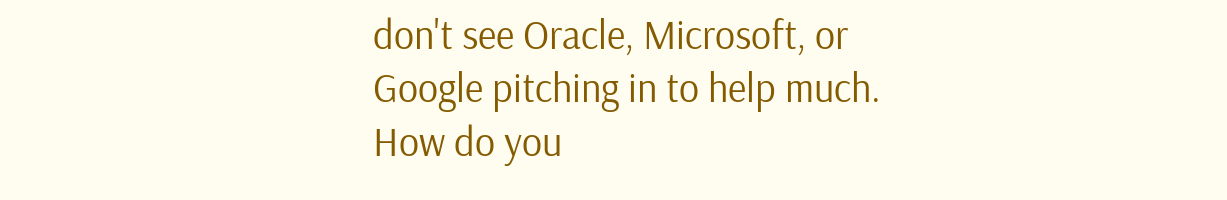don't see Oracle, Microsoft, or Google pitching in to help much. How do you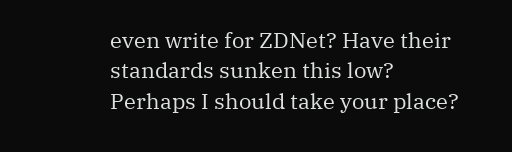even write for ZDNet? Have their standards sunken this low? Perhaps I should take your place?